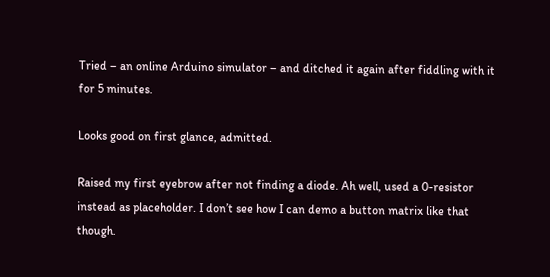Tried – an online Arduino simulator – and ditched it again after fiddling with it for 5 minutes.

Looks good on first glance, admitted.

Raised my first eyebrow after not finding a diode. Ah well, used a 0-resistor instead as placeholder. I don’t see how I can demo a button matrix like that though.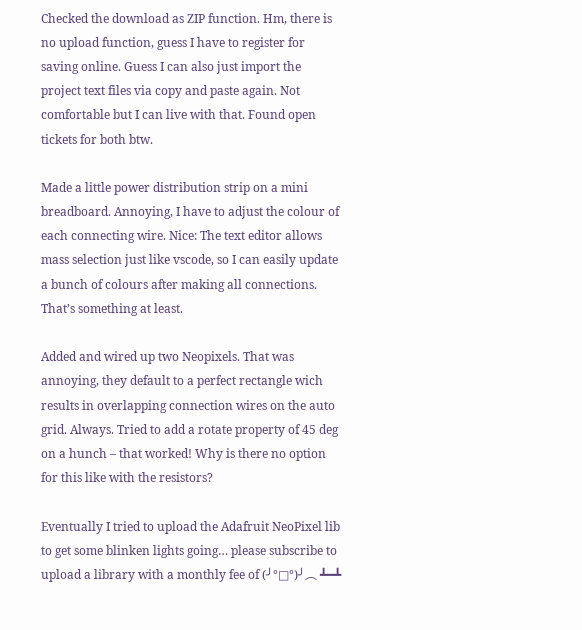Checked the download as ZIP function. Hm, there is no upload function, guess I have to register for saving online. Guess I can also just import the project text files via copy and paste again. Not comfortable but I can live with that. Found open tickets for both btw.

Made a little power distribution strip on a mini breadboard. Annoying, I have to adjust the colour of each connecting wire. Nice: The text editor allows mass selection just like vscode, so I can easily update a bunch of colours after making all connections. That’s something at least.

Added and wired up two Neopixels. That was annoying, they default to a perfect rectangle wich results in overlapping connection wires on the auto grid. Always. Tried to add a rotate property of 45 deg on a hunch – that worked! Why is there no option for this like with the resistors?

Eventually I tried to upload the Adafruit NeoPixel lib to get some blinken lights going… please subscribe to upload a library with a monthly fee of (╯°□°)╯︵ ┻━┻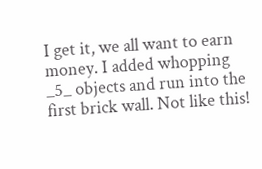I get it, we all want to earn money. I added whopping _5_ objects and run into the first brick wall. Not like this!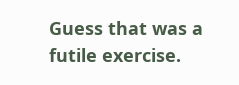Guess that was a futile exercise.